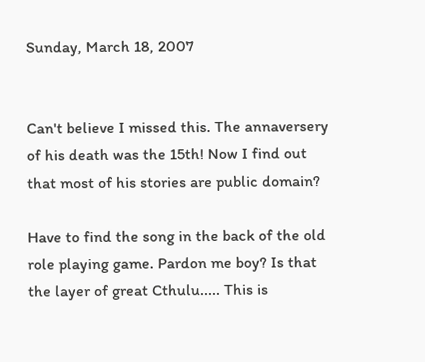Sunday, March 18, 2007


Can't believe I missed this. The annaversery of his death was the 15th! Now I find out that most of his stories are public domain?

Have to find the song in the back of the old role playing game. Pardon me boy? Is that the layer of great Cthulu..... This is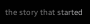the story that started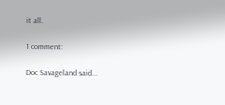it all.

1 comment:

Doc Savageland said...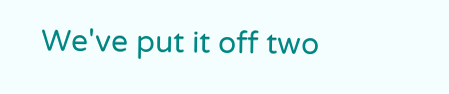We've put it off two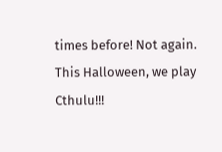times before! Not again. This Halloween, we play Cthulu!!!